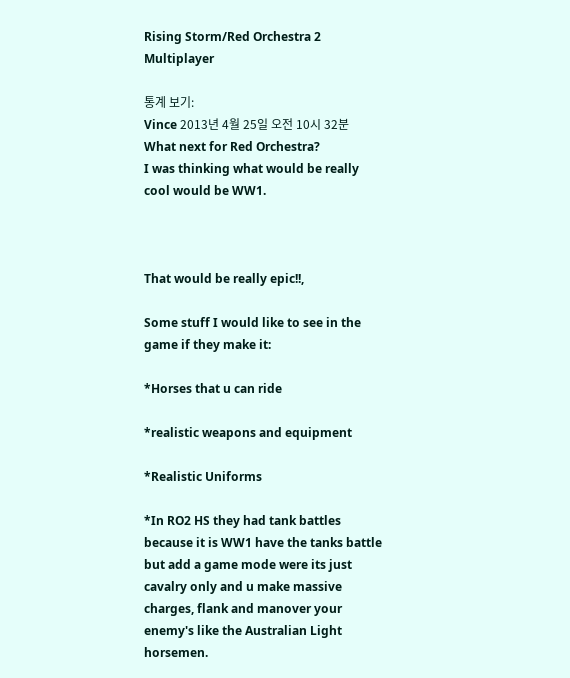Rising Storm/Red Orchestra 2 Multiplayer

통계 보기:
Vince 2013년 4월 25일 오전 10시 32분
What next for Red Orchestra?
I was thinking what would be really cool would be WW1.



That would be really epic!!,

Some stuff I would like to see in the game if they make it:

*Horses that u can ride

*realistic weapons and equipment

*Realistic Uniforms

*In RO2 HS they had tank battles because it is WW1 have the tanks battle but add a game mode were its just cavalry only and u make massive charges, flank and manover your enemy's like the Australian Light horsemen.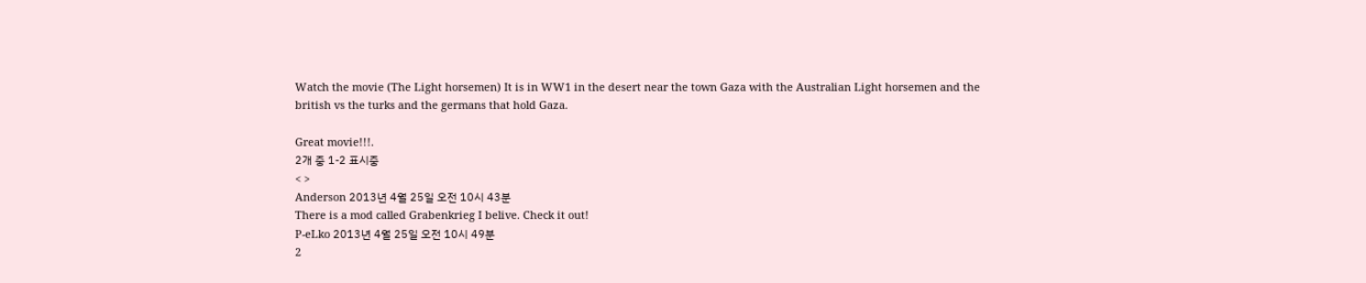Watch the movie (The Light horsemen) It is in WW1 in the desert near the town Gaza with the Australian Light horsemen and the british vs the turks and the germans that hold Gaza.

Great movie!!!.
2개 중 1-2 표시중
< >
Anderson 2013년 4월 25일 오전 10시 43분
There is a mod called Grabenkrieg I belive. Check it out!
P-eLko 2013년 4월 25일 오전 10시 49분
2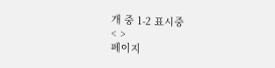개 중 1-2 표시중
< >
페이지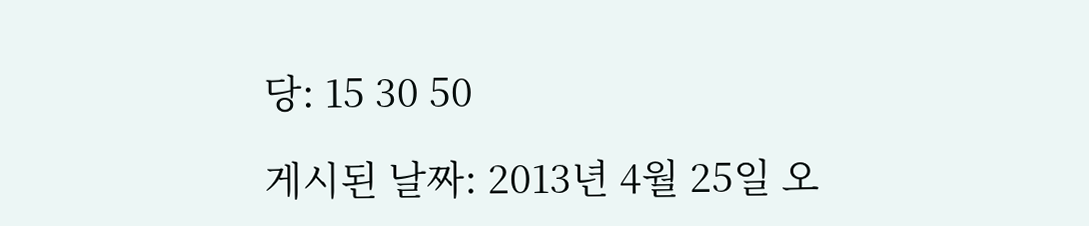당: 15 30 50

게시된 날짜: 2013년 4월 25일 오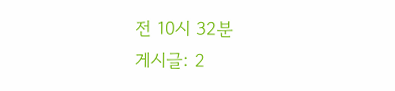전 10시 32분
게시글: 2